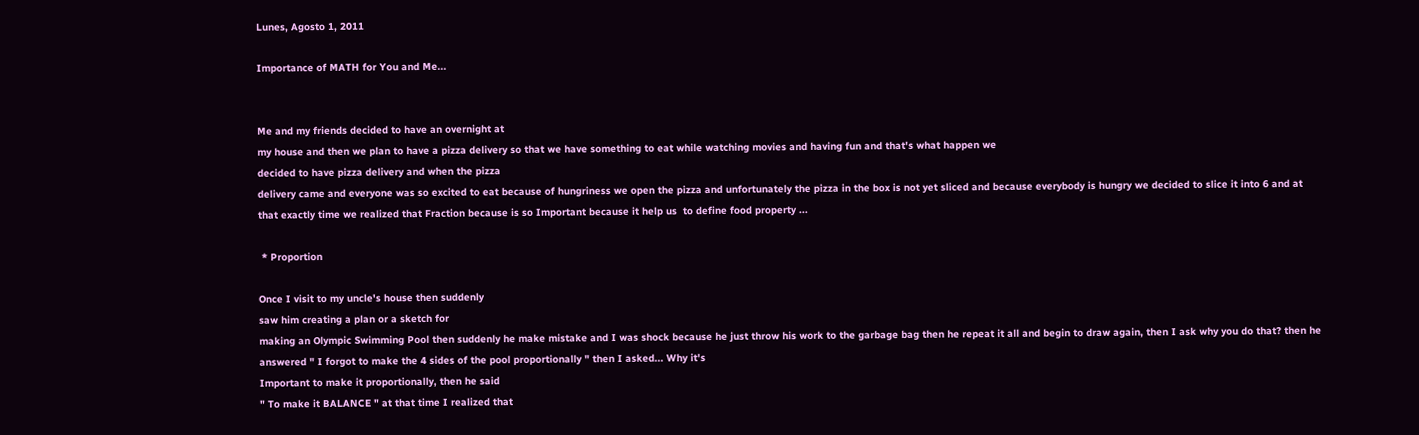Lunes, Agosto 1, 2011

Importance of MATH for You and Me...


Me and my friends decided to have an overnight at
my house and then we plan to have a pizza delivery so that we have something to eat while watching movies and having fun and that's what happen we
decided to have pizza delivery and when the pizza
delivery came and everyone was so excited to eat because of hungriness we open the pizza and unfortunately the pizza in the box is not yet sliced and because everybody is hungry we decided to slice it into 6 and at that exactly time we realized that Fraction because is so Important because it help us  to define food property ...

 * Proportion

Once I visit to my uncle's house then suddenly
saw him creating a plan or a sketch for
making an Olympic Swimming Pool then suddenly he make mistake and I was shock because he just throw his work to the garbage bag then he repeat it all and begin to draw again, then I ask why you do that? then he answered " I forgot to make the 4 sides of the pool proportionally " then I asked... Why it's
Important to make it proportionally, then he said
" To make it BALANCE " at that time I realized that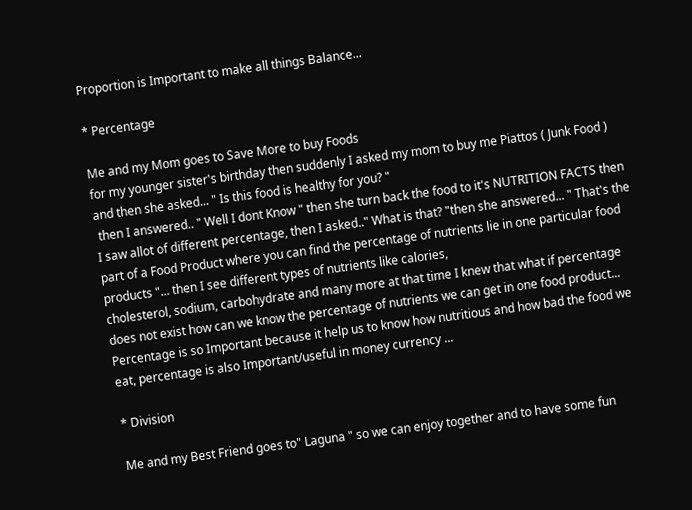Proportion is Important to make all things Balance...

* Percentage

Me and my Mom goes to Save More to buy Foods
for my younger sister's birthday then suddenly I asked my mom to buy me Piattos ( Junk Food ) and then she asked... " Is this food is healthy for you? "
 then I answered.. " Well I dont Know " then she turn back the food to it's NUTRITION FACTS then I saw allot of different percentage, then I asked.." What is that? "then she answered... " That's the part of a Food Product where you can find the percentage of nutrients lie in one particular food products "... then I see different types of nutrients like calories,
cholesterol, sodium, carbohydrate and many more at that time I knew that what if percentage does not exist how can we know the percentage of nutrients we can get in one food product... Percentage is so Important because it help us to know how nutritious and how bad the food we eat, percentage is also Important/useful in money currency ...

* Division

Me and my Best Friend goes to" Laguna " so we can enjoy together and to have some fun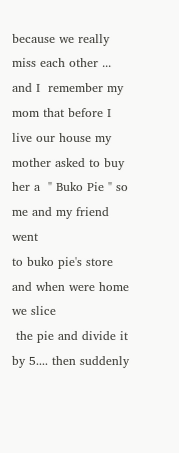because we really miss each other ... and I  remember my mom that before I live our house my mother asked to buy her a  " Buko Pie " so me and my friend went
to buko pie's store and when were home we slice
 the pie and divide it by 5.... then suddenly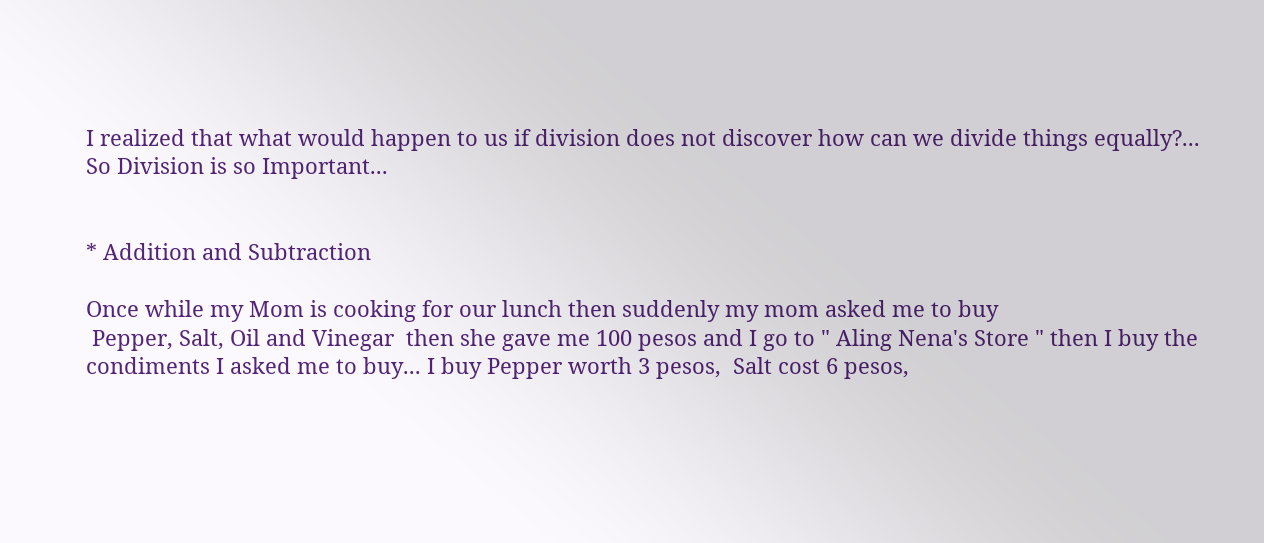I realized that what would happen to us if division does not discover how can we divide things equally?...
So Division is so Important...


* Addition and Subtraction

Once while my Mom is cooking for our lunch then suddenly my mom asked me to buy
 Pepper, Salt, Oil and Vinegar  then she gave me 100 pesos and I go to " Aling Nena's Store " then I buy the condiments I asked me to buy... I buy Pepper worth 3 pesos,  Salt cost 6 pesos,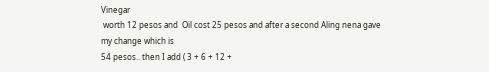Vinegar
 worth 12 pesos and  Oil cost 25 pesos and after a second Aling nena gave my change which is
54 pesos.. then I add ( 3 + 6 + 12 +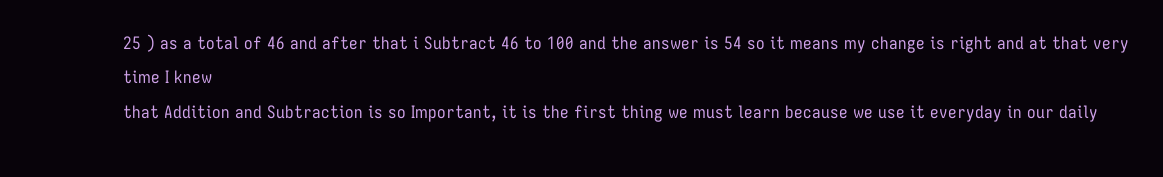25 ) as a total of 46 and after that i Subtract 46 to 100 and the answer is 54 so it means my change is right and at that very time I knew
that Addition and Subtraction is so Important, it is the first thing we must learn because we use it everyday in our daily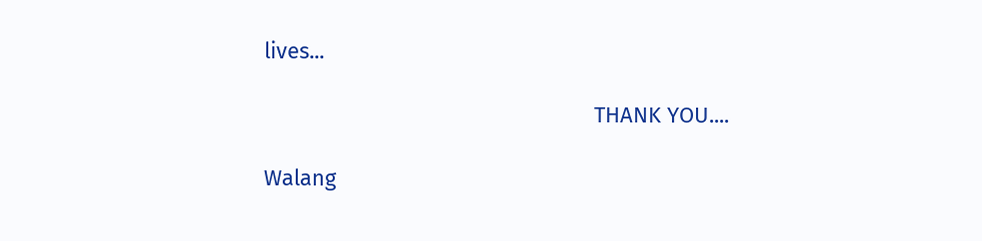lives...

                                                       THANK YOU....

Walang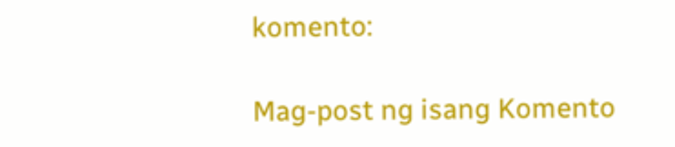komento:

Mag-post ng isang Komento